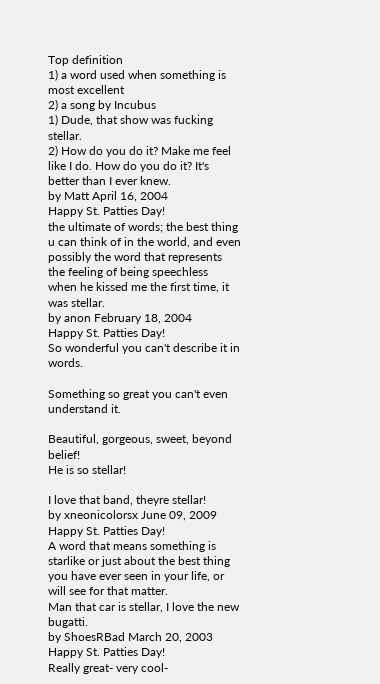Top definition
1) a word used when something is most excellent
2) a song by Incubus
1) Dude, that show was fucking stellar.
2) How do you do it? Make me feel like I do. How do you do it? It's better than I ever knew.
by Matt April 16, 2004
Happy St. Patties Day!
the ultimate of words; the best thing u can think of in the world, and even possibly the word that represents the feeling of being speechless
when he kissed me the first time, it was stellar.
by anon February 18, 2004
Happy St. Patties Day!
So wonderful you can't describe it in words.

Something so great you can't even understand it.

Beautiful, gorgeous, sweet, beyond belief!
He is so stellar!

I love that band, theyre stellar!
by xneonicolorsx June 09, 2009
Happy St. Patties Day!
A word that means something is starlike or just about the best thing you have ever seen in your life, or will see for that matter.
Man that car is stellar, I love the new bugatti.
by ShoesRBad March 20, 2003
Happy St. Patties Day!
Really great- very cool-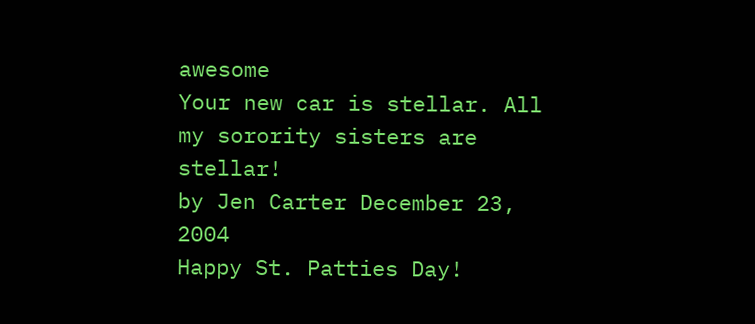awesome
Your new car is stellar. All my sorority sisters are stellar!
by Jen Carter December 23, 2004
Happy St. Patties Day!